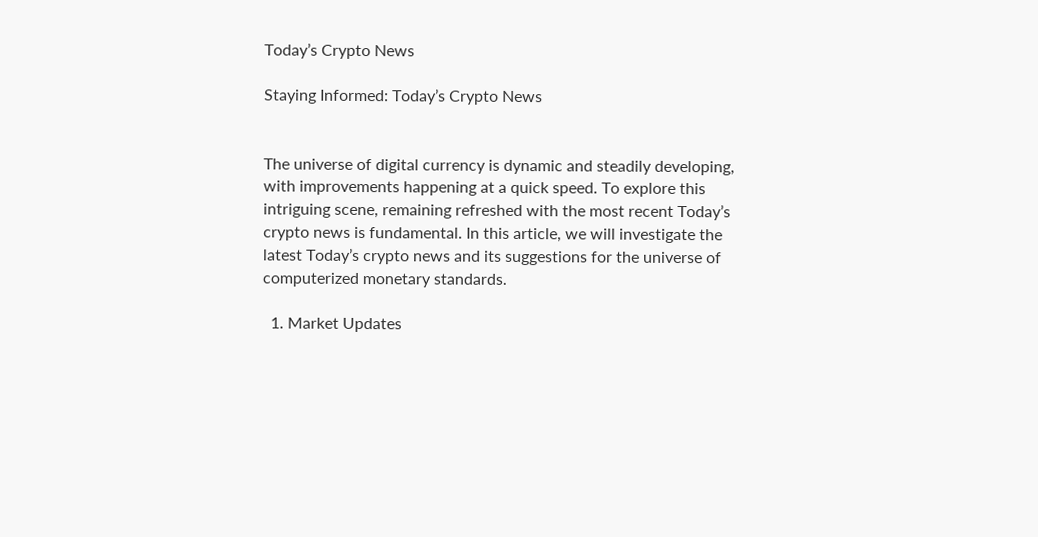Today’s Crypto News

Staying Informed: Today’s Crypto News


The universe of digital currency is dynamic and steadily developing, with improvements happening at a quick speed. To explore this intriguing scene, remaining refreshed with the most recent Today’s crypto news is fundamental. In this article, we will investigate the latest Today’s crypto news and its suggestions for the universe of computerized monetary standards.

  1. Market Updates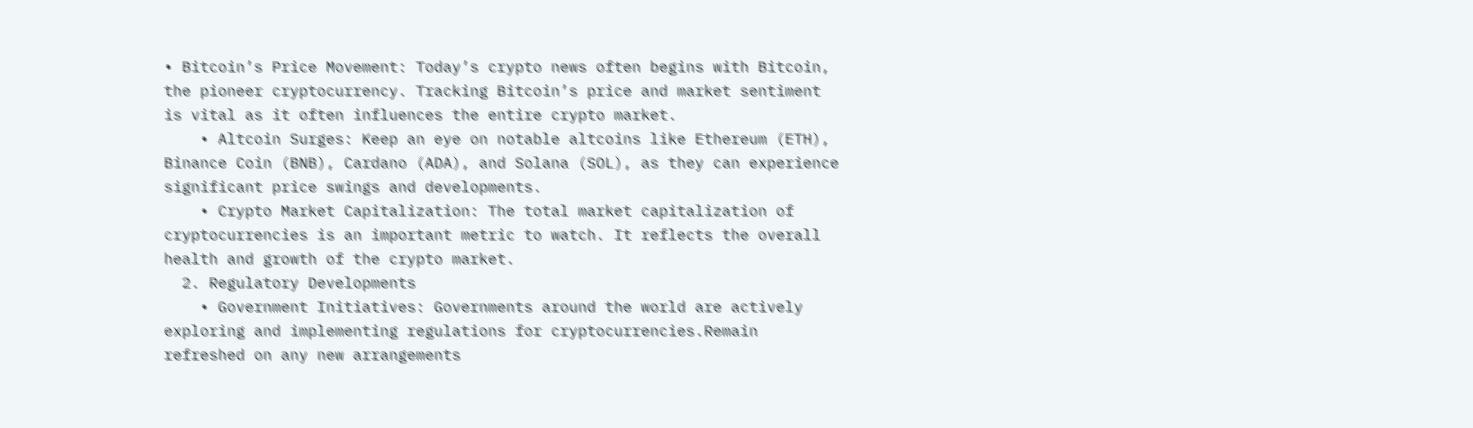• Bitcoin’s Price Movement: Today’s crypto news often begins with Bitcoin, the pioneer cryptocurrency. Tracking Bitcoin’s price and market sentiment is vital as it often influences the entire crypto market.
    • Altcoin Surges: Keep an eye on notable altcoins like Ethereum (ETH), Binance Coin (BNB), Cardano (ADA), and Solana (SOL), as they can experience significant price swings and developments.
    • Crypto Market Capitalization: The total market capitalization of cryptocurrencies is an important metric to watch. It reflects the overall health and growth of the crypto market.
  2. Regulatory Developments
    • Government Initiatives: Governments around the world are actively exploring and implementing regulations for cryptocurrencies.Remain refreshed on any new arrangements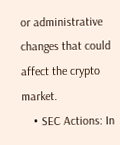or administrative changes that could affect the crypto market.
    • SEC Actions: In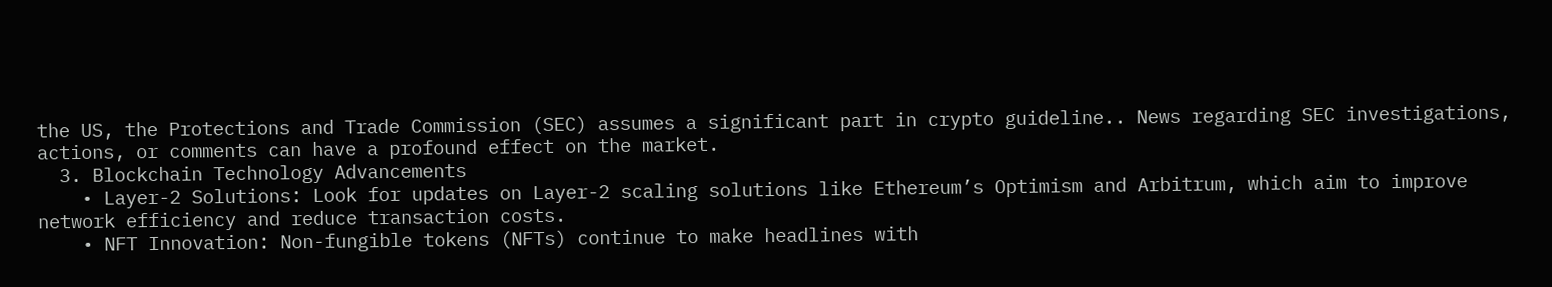the US, the Protections and Trade Commission (SEC) assumes a significant part in crypto guideline.. News regarding SEC investigations, actions, or comments can have a profound effect on the market.
  3. Blockchain Technology Advancements
    • Layer-2 Solutions: Look for updates on Layer-2 scaling solutions like Ethereum’s Optimism and Arbitrum, which aim to improve network efficiency and reduce transaction costs.
    • NFT Innovation: Non-fungible tokens (NFTs) continue to make headlines with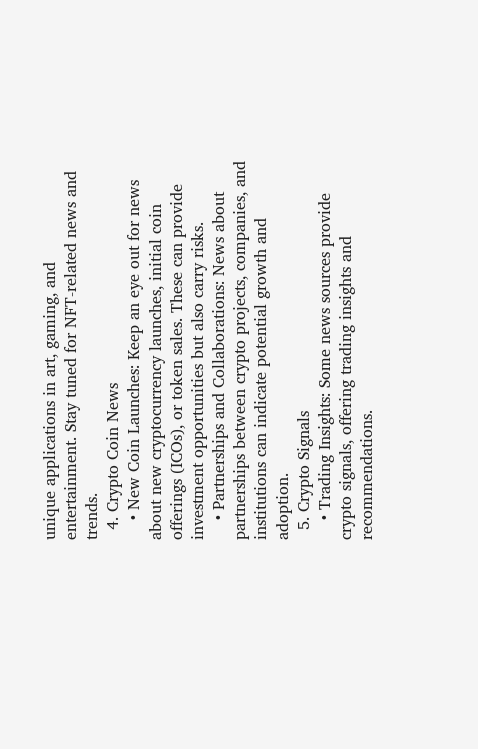unique applications in art, gaming, and entertainment. Stay tuned for NFT-related news and trends.
  4. Crypto Coin News
    • New Coin Launches: Keep an eye out for news about new cryptocurrency launches, initial coin offerings (ICOs), or token sales. These can provide investment opportunities but also carry risks.
    • Partnerships and Collaborations: News about partnerships between crypto projects, companies, and institutions can indicate potential growth and adoption.
  5. Crypto Signals
    • Trading Insights: Some news sources provide crypto signals, offering trading insights and recommendations.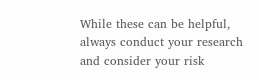While these can be helpful, always conduct your research and consider your risk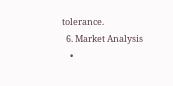tolerance.
  6. Market Analysis
    •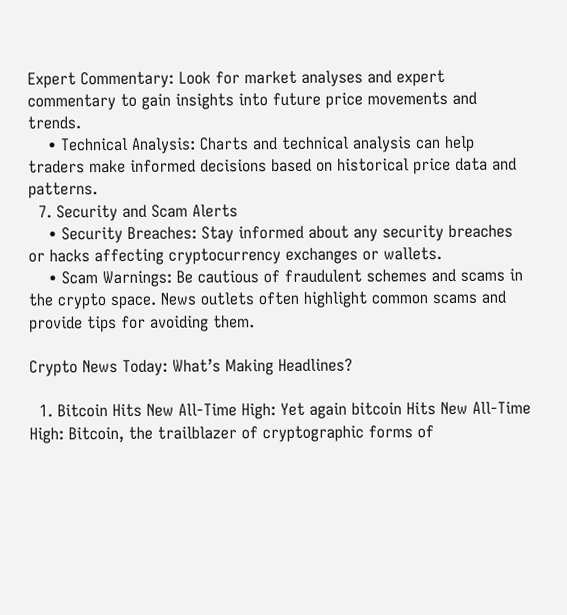Expert Commentary: Look for market analyses and expert commentary to gain insights into future price movements and trends.
    • Technical Analysis: Charts and technical analysis can help traders make informed decisions based on historical price data and patterns.
  7. Security and Scam Alerts
    • Security Breaches: Stay informed about any security breaches or hacks affecting cryptocurrency exchanges or wallets.
    • Scam Warnings: Be cautious of fraudulent schemes and scams in the crypto space. News outlets often highlight common scams and provide tips for avoiding them.

Crypto News Today: What’s Making Headlines?

  1. Bitcoin Hits New All-Time High: Yet again bitcoin Hits New All-Time High: Bitcoin, the trailblazer of cryptographic forms of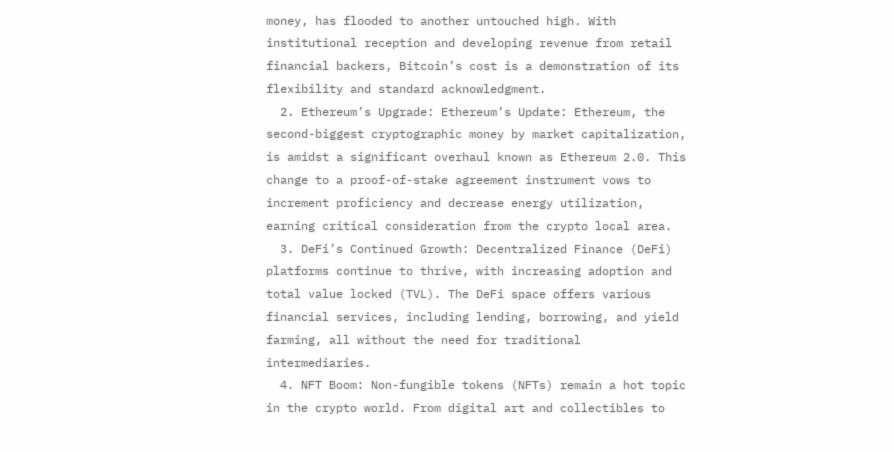money, has flooded to another untouched high. With institutional reception and developing revenue from retail financial backers, Bitcoin’s cost is a demonstration of its flexibility and standard acknowledgment.
  2. Ethereum’s Upgrade: Ethereum’s Update: Ethereum, the second-biggest cryptographic money by market capitalization, is amidst a significant overhaul known as Ethereum 2.0. This change to a proof-of-stake agreement instrument vows to increment proficiency and decrease energy utilization, earning critical consideration from the crypto local area.
  3. DeFi’s Continued Growth: Decentralized Finance (DeFi) platforms continue to thrive, with increasing adoption and total value locked (TVL). The DeFi space offers various financial services, including lending, borrowing, and yield farming, all without the need for traditional intermediaries.
  4. NFT Boom: Non-fungible tokens (NFTs) remain a hot topic in the crypto world. From digital art and collectibles to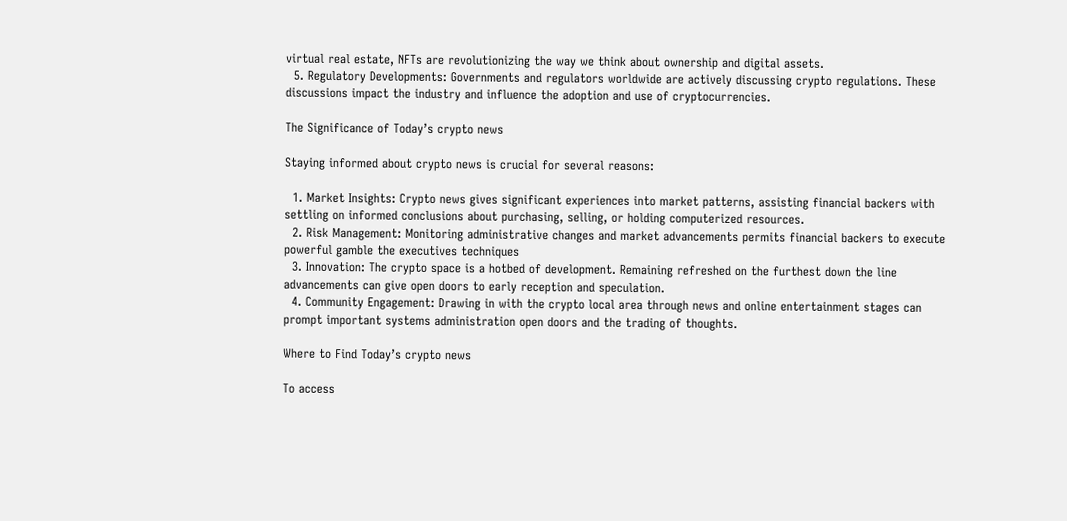virtual real estate, NFTs are revolutionizing the way we think about ownership and digital assets.
  5. Regulatory Developments: Governments and regulators worldwide are actively discussing crypto regulations. These discussions impact the industry and influence the adoption and use of cryptocurrencies.

The Significance of Today’s crypto news

Staying informed about crypto news is crucial for several reasons:

  1. Market Insights: Crypto news gives significant experiences into market patterns, assisting financial backers with settling on informed conclusions about purchasing, selling, or holding computerized resources.
  2. Risk Management: Monitoring administrative changes and market advancements permits financial backers to execute powerful gamble the executives techniques
  3. Innovation: The crypto space is a hotbed of development. Remaining refreshed on the furthest down the line advancements can give open doors to early reception and speculation.
  4. Community Engagement: Drawing in with the crypto local area through news and online entertainment stages can prompt important systems administration open doors and the trading of thoughts.

Where to Find Today’s crypto news

To access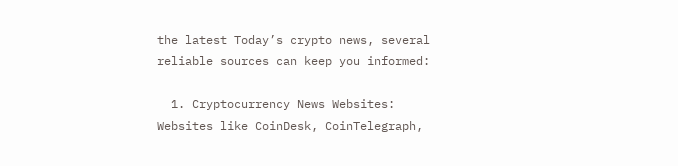the latest Today’s crypto news, several reliable sources can keep you informed:

  1. Cryptocurrency News Websites: Websites like CoinDesk, CoinTelegraph,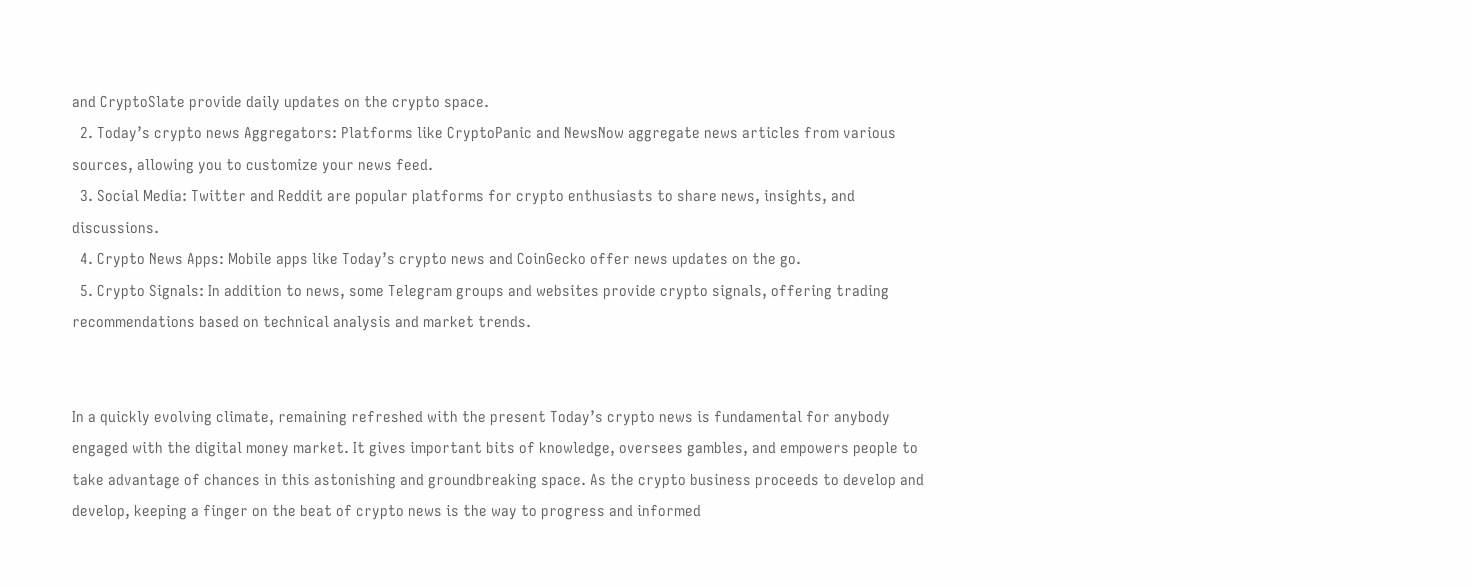and CryptoSlate provide daily updates on the crypto space.
  2. Today’s crypto news Aggregators: Platforms like CryptoPanic and NewsNow aggregate news articles from various sources, allowing you to customize your news feed.
  3. Social Media: Twitter and Reddit are popular platforms for crypto enthusiasts to share news, insights, and discussions.
  4. Crypto News Apps: Mobile apps like Today’s crypto news and CoinGecko offer news updates on the go.
  5. Crypto Signals: In addition to news, some Telegram groups and websites provide crypto signals, offering trading recommendations based on technical analysis and market trends.


In a quickly evolving climate, remaining refreshed with the present Today’s crypto news is fundamental for anybody engaged with the digital money market. It gives important bits of knowledge, oversees gambles, and empowers people to take advantage of chances in this astonishing and groundbreaking space. As the crypto business proceeds to develop and develop, keeping a finger on the beat of crypto news is the way to progress and informed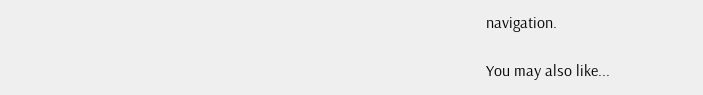navigation.

You may also like...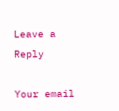Leave a Reply

Your email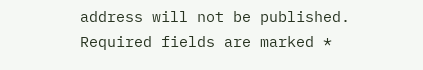address will not be published. Required fields are marked *